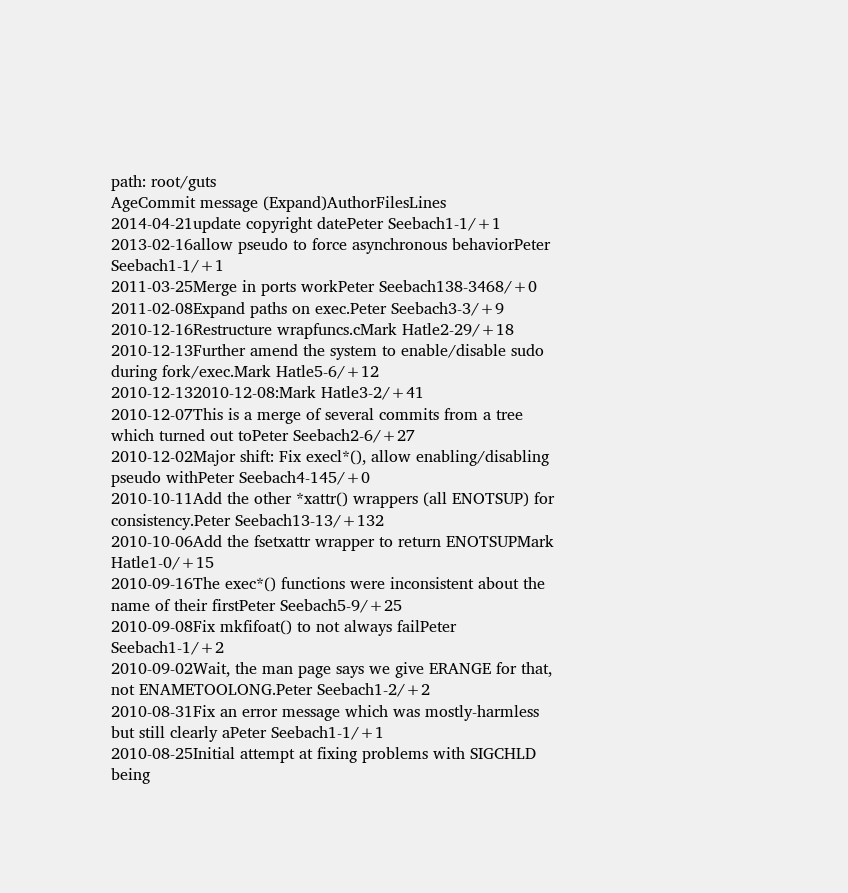path: root/guts
AgeCommit message (Expand)AuthorFilesLines
2014-04-21update copyright datePeter Seebach1-1/+1
2013-02-16allow pseudo to force asynchronous behaviorPeter Seebach1-1/+1
2011-03-25Merge in ports workPeter Seebach138-3468/+0
2011-02-08Expand paths on exec.Peter Seebach3-3/+9
2010-12-16Restructure wrapfuncs.cMark Hatle2-29/+18
2010-12-13Further amend the system to enable/disable sudo during fork/exec.Mark Hatle5-6/+12
2010-12-132010-12-08:Mark Hatle3-2/+41
2010-12-07This is a merge of several commits from a tree which turned out toPeter Seebach2-6/+27
2010-12-02Major shift: Fix execl*(), allow enabling/disabling pseudo withPeter Seebach4-145/+0
2010-10-11Add the other *xattr() wrappers (all ENOTSUP) for consistency.Peter Seebach13-13/+132
2010-10-06Add the fsetxattr wrapper to return ENOTSUPMark Hatle1-0/+15
2010-09-16The exec*() functions were inconsistent about the name of their firstPeter Seebach5-9/+25
2010-09-08Fix mkfifoat() to not always failPeter Seebach1-1/+2
2010-09-02Wait, the man page says we give ERANGE for that, not ENAMETOOLONG.Peter Seebach1-2/+2
2010-08-31Fix an error message which was mostly-harmless but still clearly aPeter Seebach1-1/+1
2010-08-25Initial attempt at fixing problems with SIGCHLD being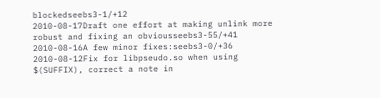blockedseebs3-1/+12
2010-08-17Draft one effort at making unlink more robust and fixing an obviousseebs3-55/+41
2010-08-16A few minor fixes:seebs3-0/+36
2010-08-12Fix for libpseudo.so when using $(SUFFIX), correct a note in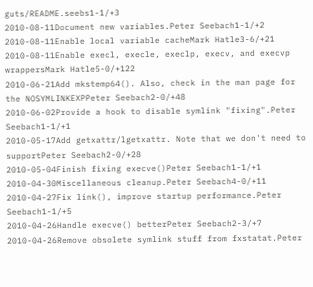guts/README.seebs1-1/+3
2010-08-11Document new variables.Peter Seebach1-1/+2
2010-08-11Enable local variable cacheMark Hatle3-6/+21
2010-08-11Enable execl, execle, execlp, execv, and execvp wrappersMark Hatle5-0/+122
2010-06-21Add mkstemp64(). Also, check in the man page for the NOSYMLINKEXPPeter Seebach2-0/+48
2010-06-02Provide a hook to disable symlink "fixing".Peter Seebach1-1/+1
2010-05-17Add getxattr/lgetxattr. Note that we don't need to supportPeter Seebach2-0/+28
2010-05-04Finish fixing execve()Peter Seebach1-1/+1
2010-04-30Miscellaneous cleanup.Peter Seebach4-0/+11
2010-04-27Fix link(), improve startup performance.Peter Seebach1-1/+5
2010-04-26Handle execve() betterPeter Seebach2-3/+7
2010-04-26Remove obsolete symlink stuff from fxstatat.Peter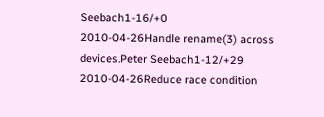Seebach1-16/+0
2010-04-26Handle rename(3) across devices.Peter Seebach1-12/+29
2010-04-26Reduce race condition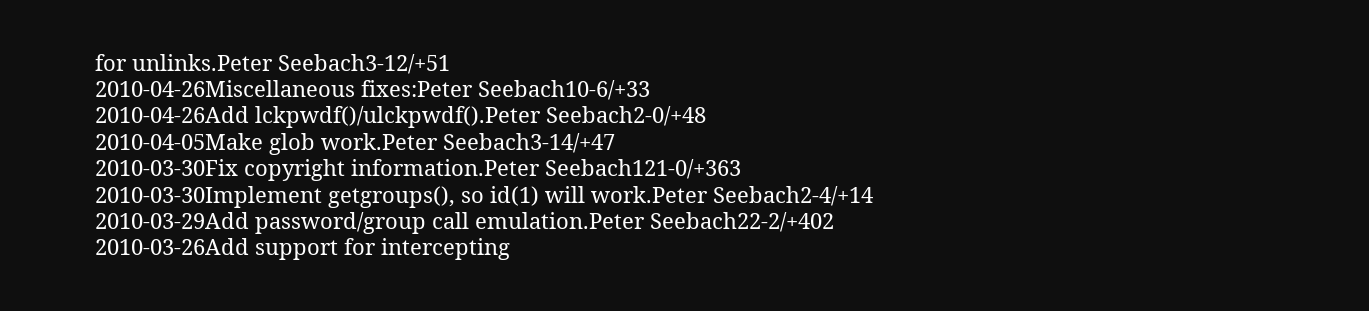for unlinks.Peter Seebach3-12/+51
2010-04-26Miscellaneous fixes:Peter Seebach10-6/+33
2010-04-26Add lckpwdf()/ulckpwdf().Peter Seebach2-0/+48
2010-04-05Make glob work.Peter Seebach3-14/+47
2010-03-30Fix copyright information.Peter Seebach121-0/+363
2010-03-30Implement getgroups(), so id(1) will work.Peter Seebach2-4/+14
2010-03-29Add password/group call emulation.Peter Seebach22-2/+402
2010-03-26Add support for intercepting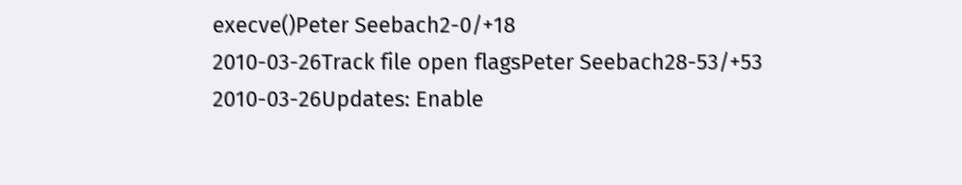execve()Peter Seebach2-0/+18
2010-03-26Track file open flagsPeter Seebach28-53/+53
2010-03-26Updates: Enable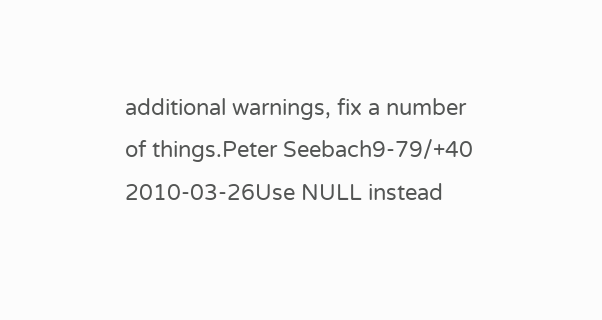additional warnings, fix a number of things.Peter Seebach9-79/+40
2010-03-26Use NULL instead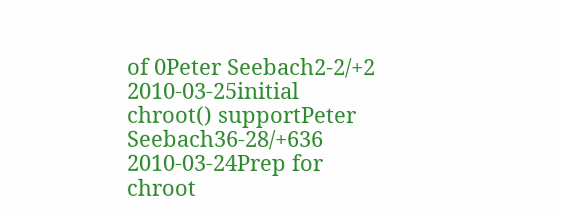of 0Peter Seebach2-2/+2
2010-03-25initial chroot() supportPeter Seebach36-28/+636
2010-03-24Prep for chroot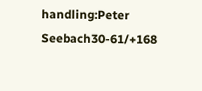handling:Peter Seebach30-61/+168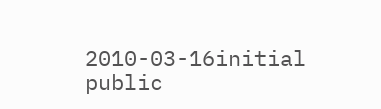2010-03-16initial public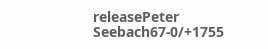releasePeter Seebach67-0/+1755